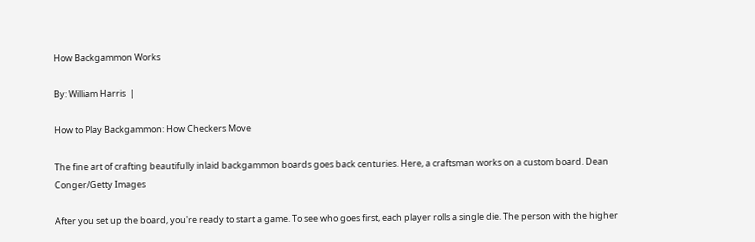How Backgammon Works

By: William Harris  |

How to Play Backgammon: How Checkers Move

The fine art of crafting beautifully inlaid backgammon boards goes back centuries. Here, a craftsman works on a custom board. Dean Conger/Getty Images

After you set up the board, you're ready to start a game. To see who goes first, each player rolls a single die. The person with the higher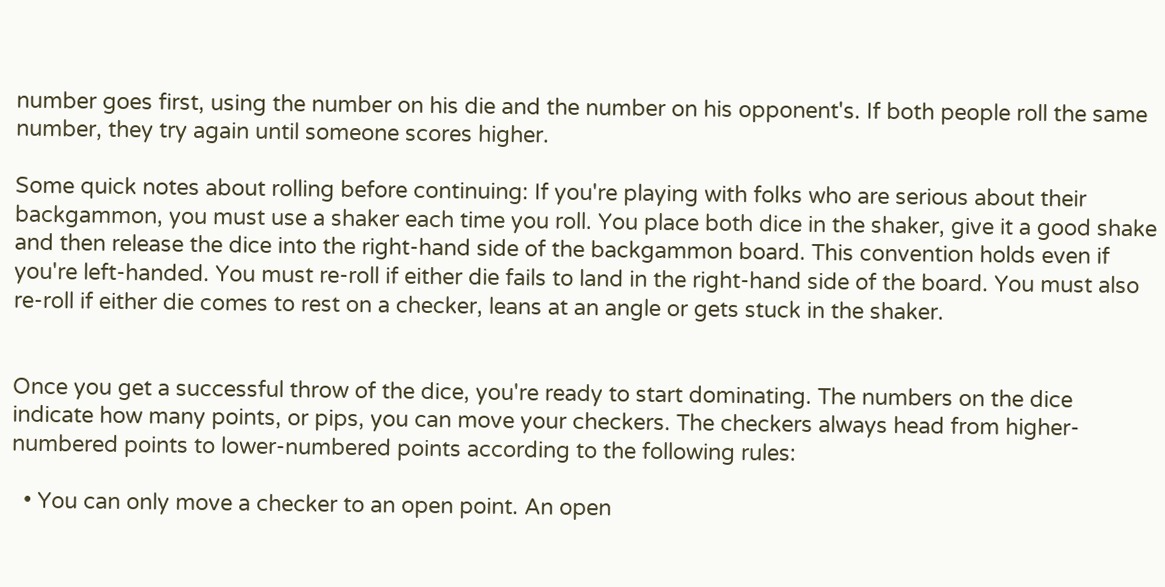number goes first, using the number on his die and the number on his opponent's. If both people roll the same number, they try again until someone scores higher.

Some quick notes about rolling before continuing: If you're playing with folks who are serious about their backgammon, you must use a shaker each time you roll. You place both dice in the shaker, give it a good shake and then release the dice into the right-hand side of the backgammon board. This convention holds even if you're left-handed. You must re-roll if either die fails to land in the right-hand side of the board. You must also re-roll if either die comes to rest on a checker, leans at an angle or gets stuck in the shaker.


Once you get a successful throw of the dice, you're ready to start dominating. The numbers on the dice indicate how many points, or pips, you can move your checkers. The checkers always head from higher-numbered points to lower-numbered points according to the following rules:

  • You can only move a checker to an open point. An open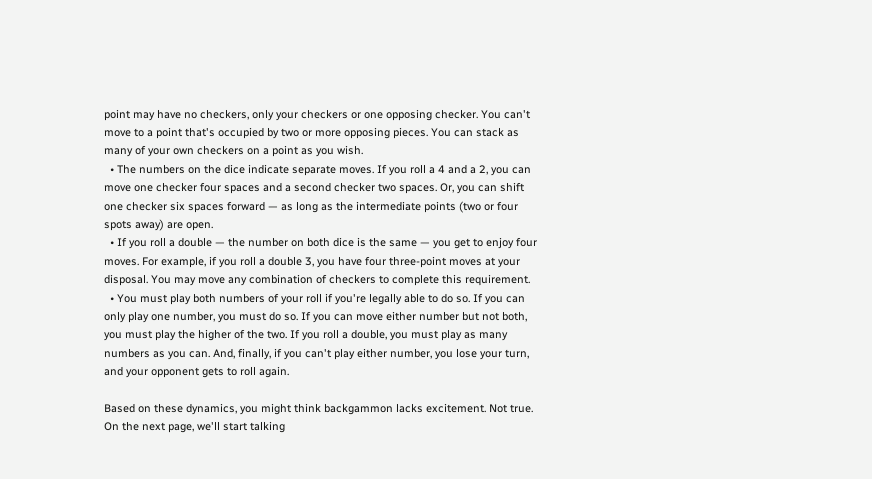point may have no checkers, only your checkers or one opposing checker. You can't move to a point that's occupied by two or more opposing pieces. You can stack as many of your own checkers on a point as you wish.
  • The numbers on the dice indicate separate moves. If you roll a 4 and a 2, you can move one checker four spaces and a second checker two spaces. Or, you can shift one checker six spaces forward — as long as the intermediate points (two or four spots away) are open.
  • If you roll a double — the number on both dice is the same — you get to enjoy four moves. For example, if you roll a double 3, you have four three-point moves at your disposal. You may move any combination of checkers to complete this requirement.
  • You must play both numbers of your roll if you're legally able to do so. If you can only play one number, you must do so. If you can move either number but not both, you must play the higher of the two. If you roll a double, you must play as many numbers as you can. And, finally, if you can't play either number, you lose your turn, and your opponent gets to roll again.

Based on these dynamics, you might think backgammon lacks excitement. Not true. On the next page, we'll start talking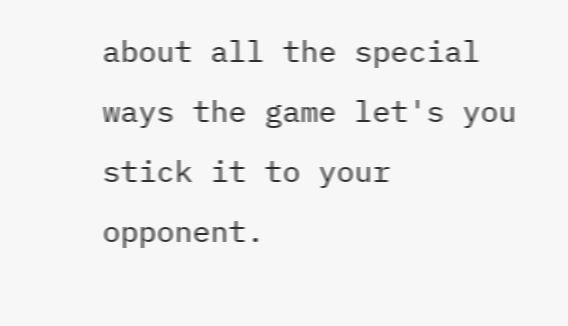about all the special ways the game let's you stick it to your opponent.